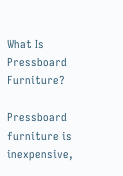What Is Pressboard Furniture?

Pressboard furniture is inexpensive,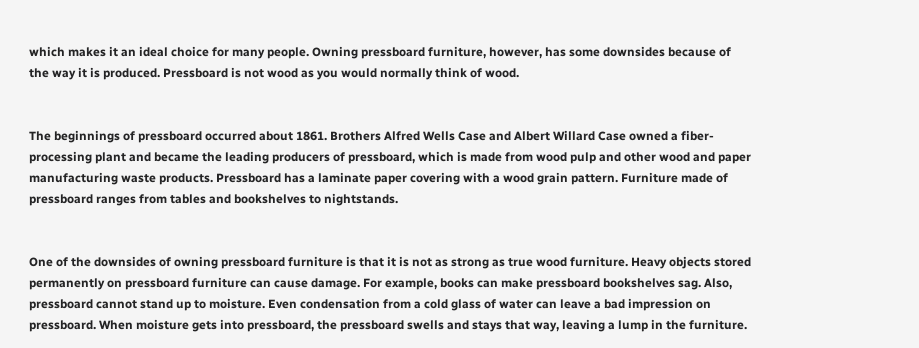which makes it an ideal choice for many people. Owning pressboard furniture, however, has some downsides because of the way it is produced. Pressboard is not wood as you would normally think of wood.


The beginnings of pressboard occurred about 1861. Brothers Alfred Wells Case and Albert Willard Case owned a fiber-processing plant and became the leading producers of pressboard, which is made from wood pulp and other wood and paper manufacturing waste products. Pressboard has a laminate paper covering with a wood grain pattern. Furniture made of pressboard ranges from tables and bookshelves to nightstands.


One of the downsides of owning pressboard furniture is that it is not as strong as true wood furniture. Heavy objects stored permanently on pressboard furniture can cause damage. For example, books can make pressboard bookshelves sag. Also, pressboard cannot stand up to moisture. Even condensation from a cold glass of water can leave a bad impression on pressboard. When moisture gets into pressboard, the pressboard swells and stays that way, leaving a lump in the furniture.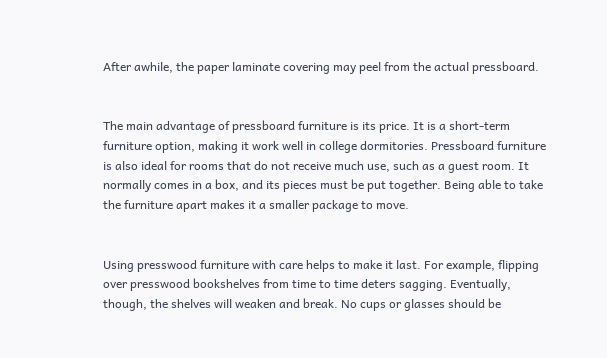After awhile, the paper laminate covering may peel from the actual pressboard.


The main advantage of pressboard furniture is its price. It is a short-term furniture option, making it work well in college dormitories. Pressboard furniture is also ideal for rooms that do not receive much use, such as a guest room. It normally comes in a box, and its pieces must be put together. Being able to take the furniture apart makes it a smaller package to move.


Using presswood furniture with care helps to make it last. For example, flipping over presswood bookshelves from time to time deters sagging. Eventually, though, the shelves will weaken and break. No cups or glasses should be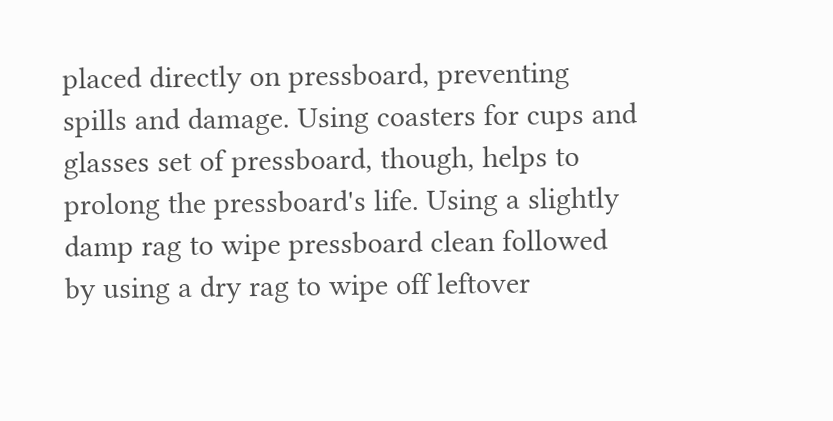placed directly on pressboard, preventing spills and damage. Using coasters for cups and glasses set of pressboard, though, helps to prolong the pressboard's life. Using a slightly damp rag to wipe pressboard clean followed by using a dry rag to wipe off leftover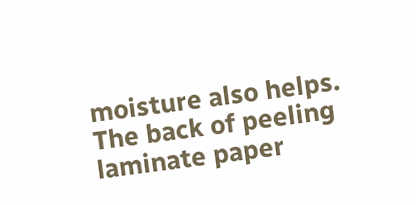moisture also helps. The back of peeling laminate paper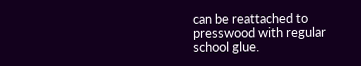can be reattached to presswood with regular school glue.